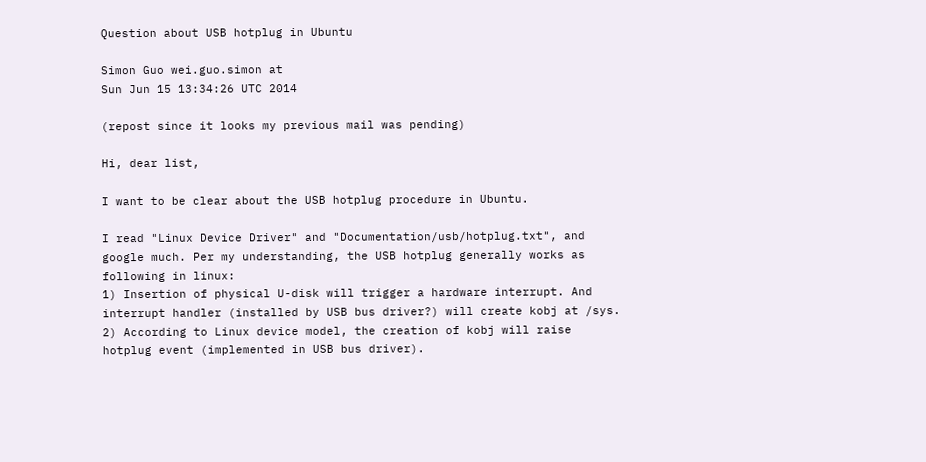Question about USB hotplug in Ubuntu

Simon Guo wei.guo.simon at
Sun Jun 15 13:34:26 UTC 2014

(repost since it looks my previous mail was pending)

Hi, dear list,

I want to be clear about the USB hotplug procedure in Ubuntu.

I read "Linux Device Driver" and "Documentation/usb/hotplug.txt", and
google much. Per my understanding, the USB hotplug generally works as
following in linux:
1) Insertion of physical U-disk will trigger a hardware interrupt. And
interrupt handler (installed by USB bus driver?) will create kobj at /sys.
2) According to Linux device model, the creation of kobj will raise
hotplug event (implemented in USB bus driver).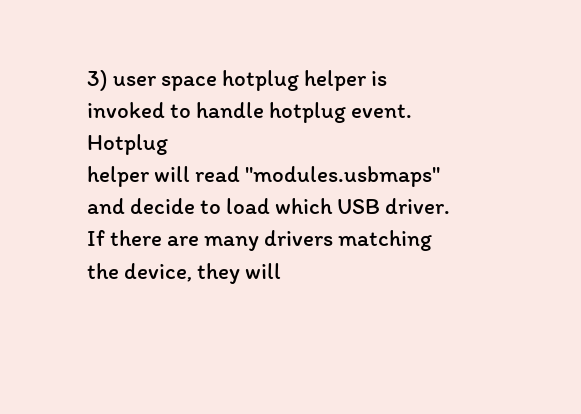3) user space hotplug helper is invoked to handle hotplug event. Hotplug
helper will read "modules.usbmaps" and decide to load which USB driver.
If there are many drivers matching the device, they will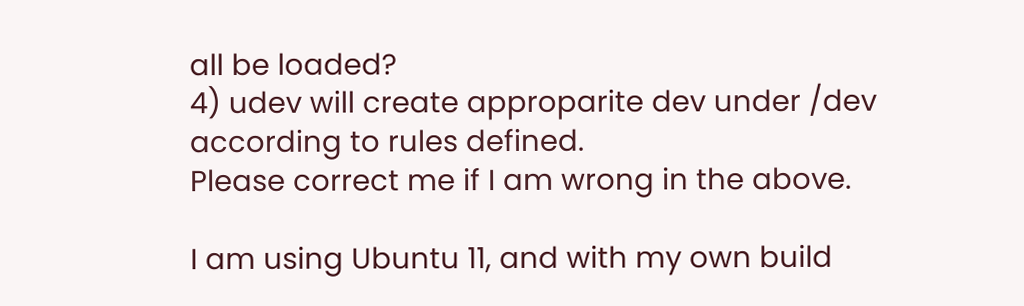all be loaded?
4) udev will create approparite dev under /dev according to rules defined.
Please correct me if I am wrong in the above.

I am using Ubuntu 11, and with my own build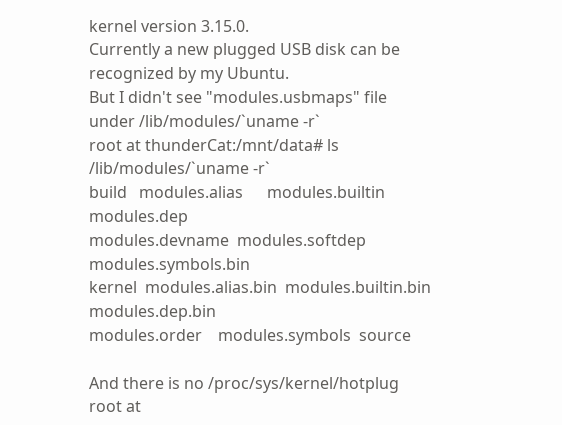kernel version 3.15.0.
Currently a new plugged USB disk can be recognized by my Ubuntu.
But I didn't see "modules.usbmaps" file under /lib/modules/`uname -r`
root at thunderCat:/mnt/data# ls /lib/modules/`uname -r`
build   modules.alias      modules.builtin      modules.dep
modules.devname  modules.softdep  modules.symbols.bin
kernel  modules.alias.bin  modules.builtin.bin  modules.dep.bin
modules.order    modules.symbols  source

And there is no /proc/sys/kernel/hotplug
root at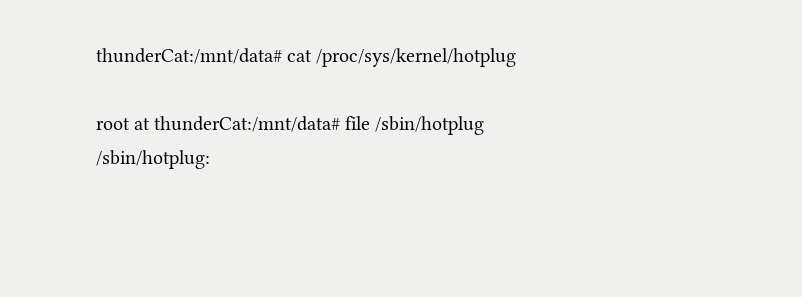thunderCat:/mnt/data# cat /proc/sys/kernel/hotplug

root at thunderCat:/mnt/data# file /sbin/hotplug
/sbin/hotplug: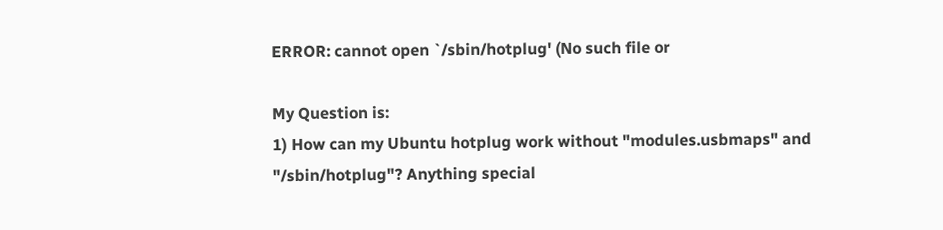ERROR: cannot open `/sbin/hotplug' (No such file or

My Question is:
1) How can my Ubuntu hotplug work without "modules.usbmaps" and
"/sbin/hotplug"? Anything special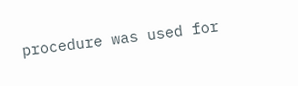procedure was used for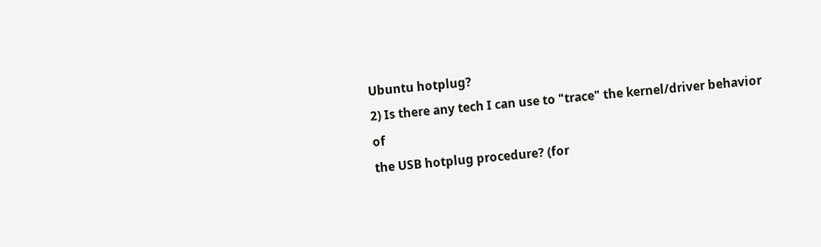Ubuntu hotplug?
2) Is there any tech I can use to "trace" the kernel/driver behavior of
the USB hotplug procedure? (for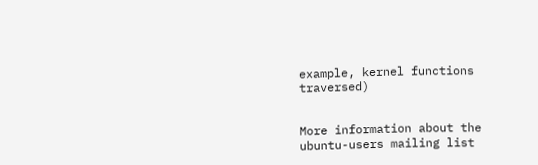example, kernel functions traversed)


More information about the ubuntu-users mailing list